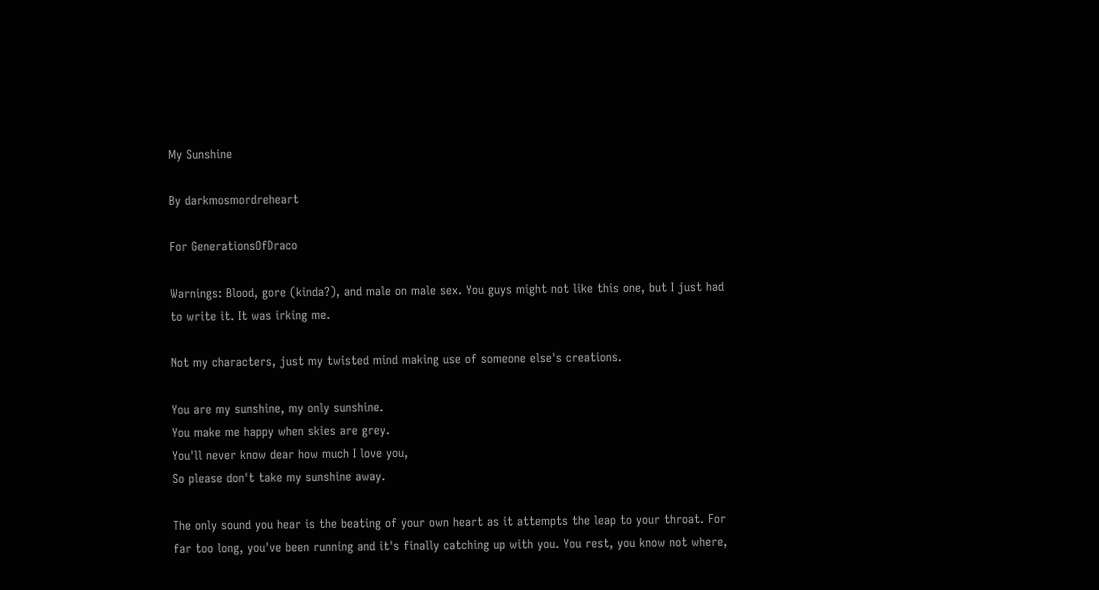My Sunshine

By darkmosmordreheart

For GenerationsOfDraco

Warnings: Blood, gore (kinda?), and male on male sex. You guys might not like this one, but I just had to write it. It was irking me.

Not my characters, just my twisted mind making use of someone else's creations.

You are my sunshine, my only sunshine.
You make me happy when skies are grey.
You'll never know dear how much I love you,
So please don't take my sunshine away.

The only sound you hear is the beating of your own heart as it attempts the leap to your throat. For far too long, you've been running and it's finally catching up with you. You rest, you know not where,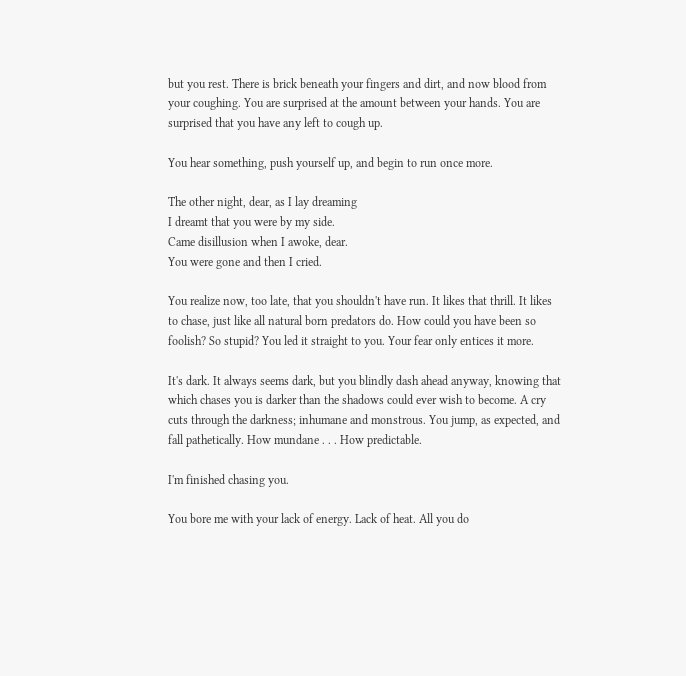but you rest. There is brick beneath your fingers and dirt, and now blood from your coughing. You are surprised at the amount between your hands. You are surprised that you have any left to cough up.

You hear something, push yourself up, and begin to run once more.

The other night, dear, as I lay dreaming
I dreamt that you were by my side.
Came disillusion when I awoke, dear.
You were gone and then I cried.

You realize now, too late, that you shouldn't have run. It likes that thrill. It likes to chase, just like all natural born predators do. How could you have been so foolish? So stupid? You led it straight to you. Your fear only entices it more.

It's dark. It always seems dark, but you blindly dash ahead anyway, knowing that which chases you is darker than the shadows could ever wish to become. A cry cuts through the darkness; inhumane and monstrous. You jump, as expected, and fall pathetically. How mundane . . . How predictable.

I'm finished chasing you.

You bore me with your lack of energy. Lack of heat. All you do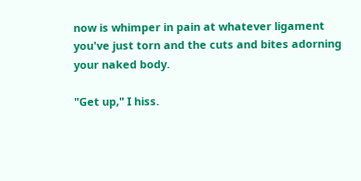now is whimper in pain at whatever ligament you've just torn and the cuts and bites adorning your naked body.

"Get up," I hiss.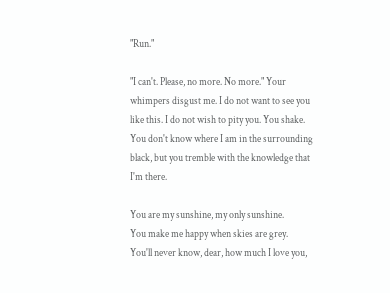"Run."

"I can't. Please, no more. No more." Your whimpers disgust me. I do not want to see you like this. I do not wish to pity you. You shake. You don't know where I am in the surrounding black, but you tremble with the knowledge that I'm there.

You are my sunshine, my only sunshine.
You make me happy when skies are grey.
You'll never know, dear, how much I love you,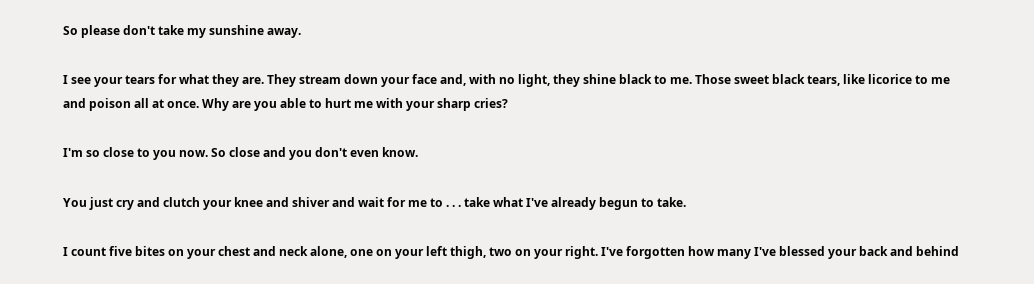So please don't take my sunshine away.

I see your tears for what they are. They stream down your face and, with no light, they shine black to me. Those sweet black tears, like licorice to me and poison all at once. Why are you able to hurt me with your sharp cries?

I'm so close to you now. So close and you don't even know.

You just cry and clutch your knee and shiver and wait for me to . . . take what I've already begun to take.

I count five bites on your chest and neck alone, one on your left thigh, two on your right. I've forgotten how many I've blessed your back and behind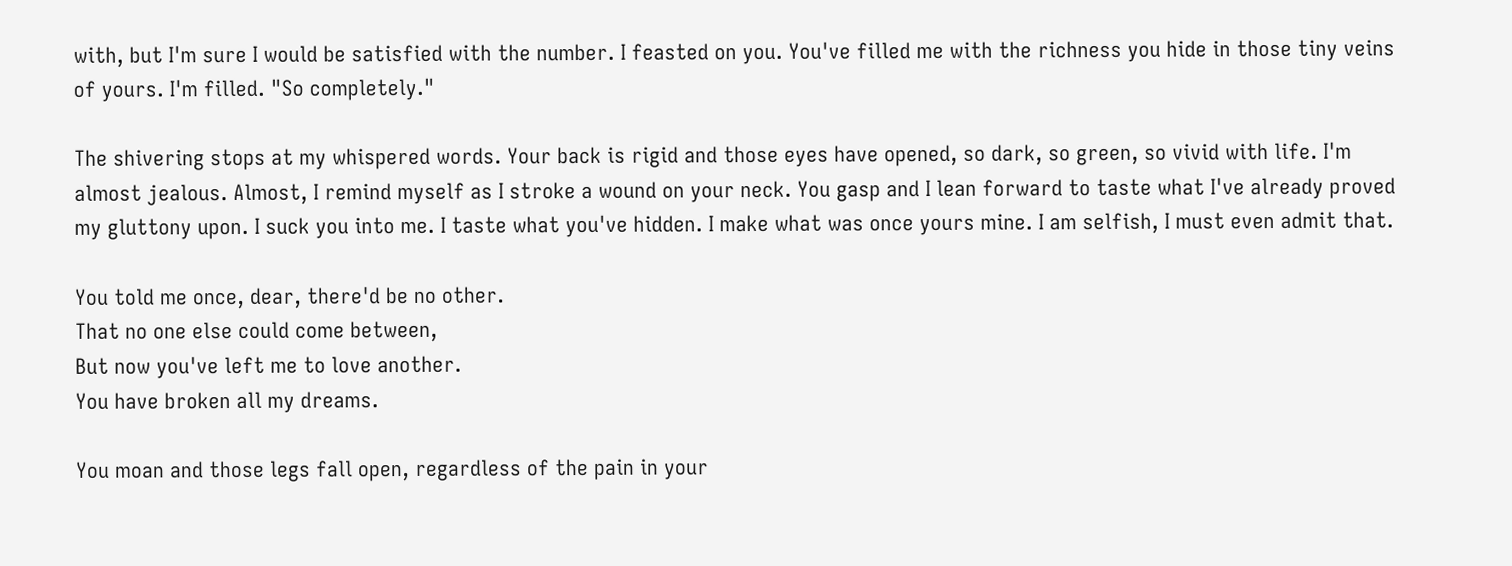with, but I'm sure I would be satisfied with the number. I feasted on you. You've filled me with the richness you hide in those tiny veins of yours. I'm filled. "So completely."

The shivering stops at my whispered words. Your back is rigid and those eyes have opened, so dark, so green, so vivid with life. I'm almost jealous. Almost, I remind myself as I stroke a wound on your neck. You gasp and I lean forward to taste what I've already proved my gluttony upon. I suck you into me. I taste what you've hidden. I make what was once yours mine. I am selfish, I must even admit that.

You told me once, dear, there'd be no other.
That no one else could come between,
But now you've left me to love another.
You have broken all my dreams.

You moan and those legs fall open, regardless of the pain in your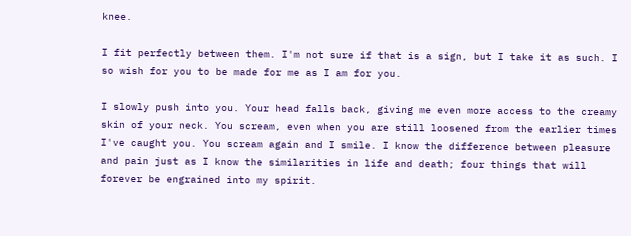knee.

I fit perfectly between them. I'm not sure if that is a sign, but I take it as such. I so wish for you to be made for me as I am for you.

I slowly push into you. Your head falls back, giving me even more access to the creamy skin of your neck. You scream, even when you are still loosened from the earlier times I've caught you. You scream again and I smile. I know the difference between pleasure and pain just as I know the similarities in life and death; four things that will forever be engrained into my spirit.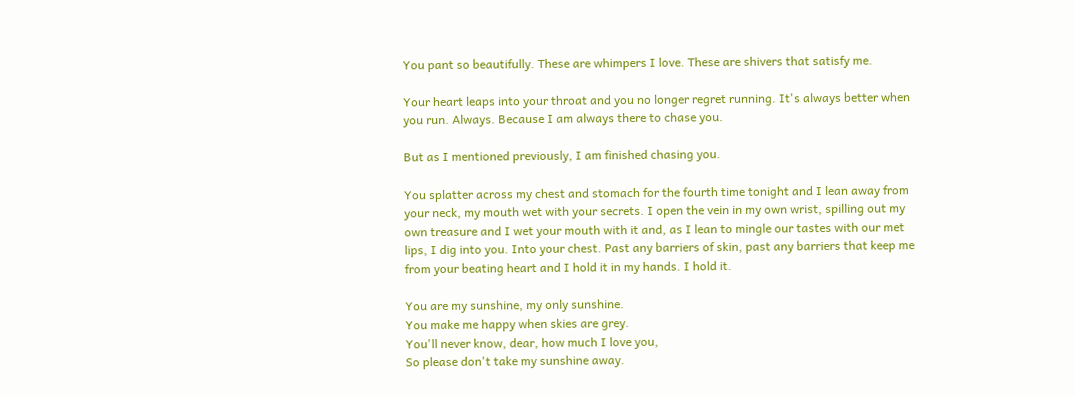You pant so beautifully. These are whimpers I love. These are shivers that satisfy me.

Your heart leaps into your throat and you no longer regret running. It's always better when you run. Always. Because I am always there to chase you.

But as I mentioned previously, I am finished chasing you.

You splatter across my chest and stomach for the fourth time tonight and I lean away from your neck, my mouth wet with your secrets. I open the vein in my own wrist, spilling out my own treasure and I wet your mouth with it and, as I lean to mingle our tastes with our met lips, I dig into you. Into your chest. Past any barriers of skin, past any barriers that keep me from your beating heart and I hold it in my hands. I hold it.

You are my sunshine, my only sunshine.
You make me happy when skies are grey.
You'll never know, dear, how much I love you,
So please don't take my sunshine away.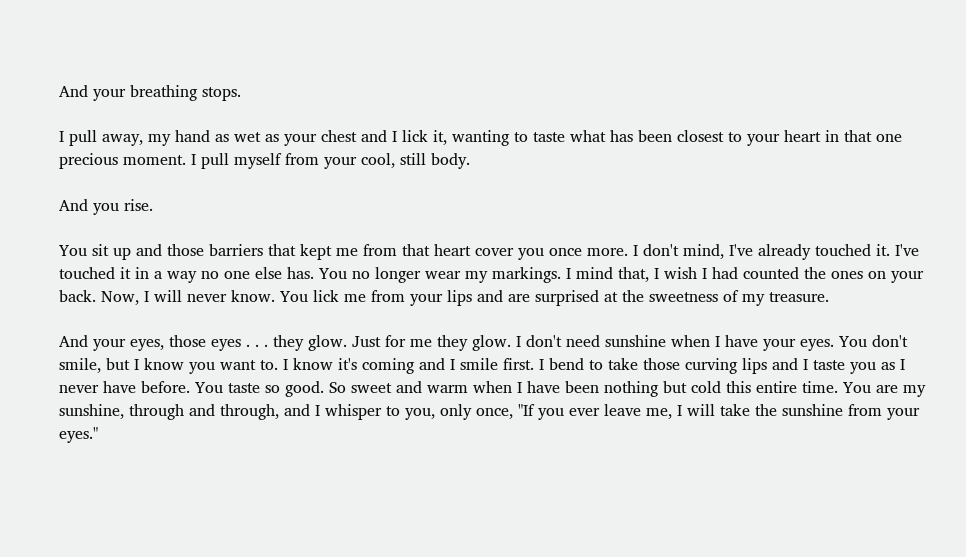And your breathing stops.

I pull away, my hand as wet as your chest and I lick it, wanting to taste what has been closest to your heart in that one precious moment. I pull myself from your cool, still body.

And you rise.

You sit up and those barriers that kept me from that heart cover you once more. I don't mind, I've already touched it. I've touched it in a way no one else has. You no longer wear my markings. I mind that, I wish I had counted the ones on your back. Now, I will never know. You lick me from your lips and are surprised at the sweetness of my treasure.

And your eyes, those eyes . . . they glow. Just for me they glow. I don't need sunshine when I have your eyes. You don't smile, but I know you want to. I know it's coming and I smile first. I bend to take those curving lips and I taste you as I never have before. You taste so good. So sweet and warm when I have been nothing but cold this entire time. You are my sunshine, through and through, and I whisper to you, only once, "If you ever leave me, I will take the sunshine from your eyes."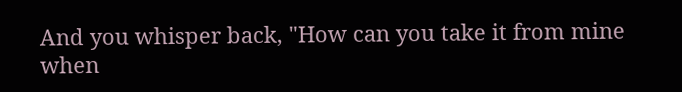And you whisper back, "How can you take it from mine when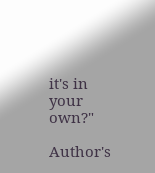it's in your own?"

Author's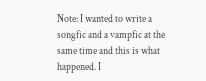Note: I wanted to write a songfic and a vampfic at the same time and this is what happened. I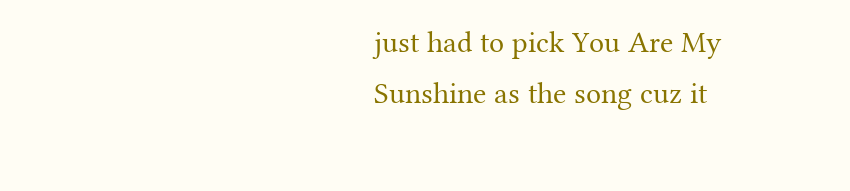just had to pick You Are My Sunshine as the song cuz it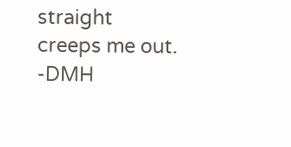straight creeps me out. -DMH